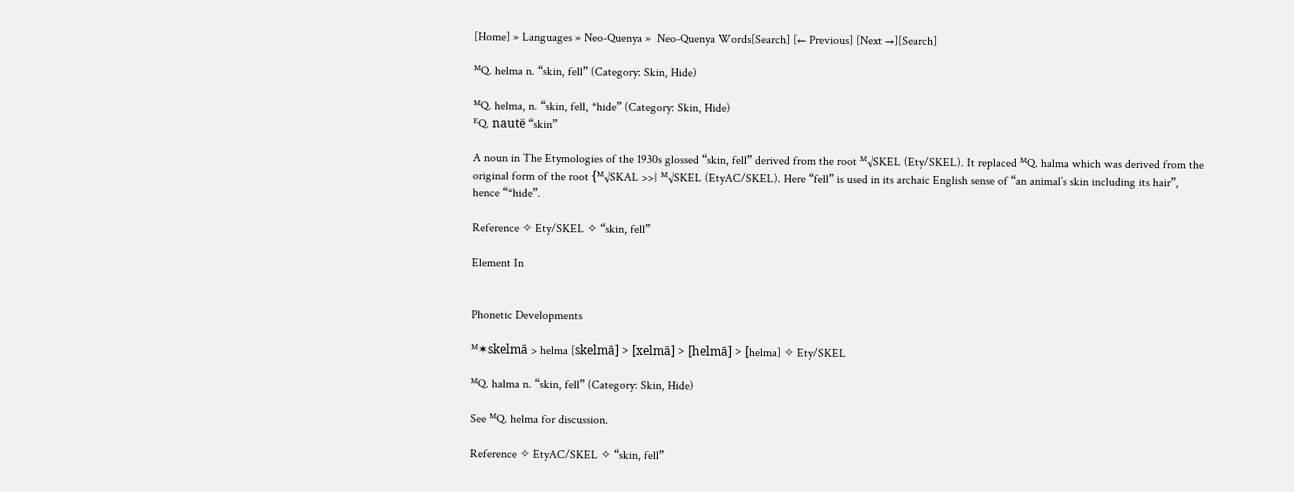[Home] » Languages » Neo-Quenya »  Neo-Quenya Words[Search] [← Previous] [Next →][Search]

ᴹQ. helma n. “skin, fell” (Category: Skin, Hide)

ᴹQ. helma, n. “skin, fell, *hide” (Category: Skin, Hide)
ᴱQ. nautë “skin”

A noun in The Etymologies of the 1930s glossed “skin, fell” derived from the root ᴹ√SKEL (Ety/SKEL). It replaced ᴹQ. halma which was derived from the original form of the root {ᴹ√SKAL >>} ᴹ√SKEL (EtyAC/SKEL). Here “fell” is used in its archaic English sense of “an animal’s skin including its hair”, hence “*hide”.

Reference ✧ Ety/SKEL ✧ “skin, fell”

Element In


Phonetic Developments

ᴹ✶skelmā > helma [skelmā] > [xelmā] > [helmā] > [helma] ✧ Ety/SKEL

ᴹQ. halma n. “skin, fell” (Category: Skin, Hide)

See ᴹQ. helma for discussion.

Reference ✧ EtyAC/SKEL ✧ “skin, fell”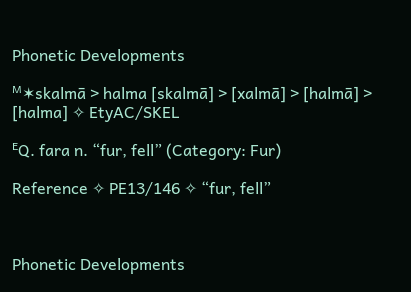Phonetic Developments

ᴹ✶skalmā > halma [skalmā] > [xalmā] > [halmā] > [halma] ✧ EtyAC/SKEL

ᴱQ. fara n. “fur, fell” (Category: Fur)

Reference ✧ PE13/146 ✧ “fur, fell”



Phonetic Developments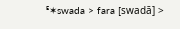ᴱ✶swada > fara [swadā] >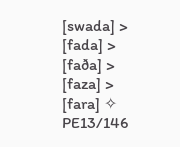[swada] > [fada] > [faða] > [faza] > [fara] ✧ PE13/146